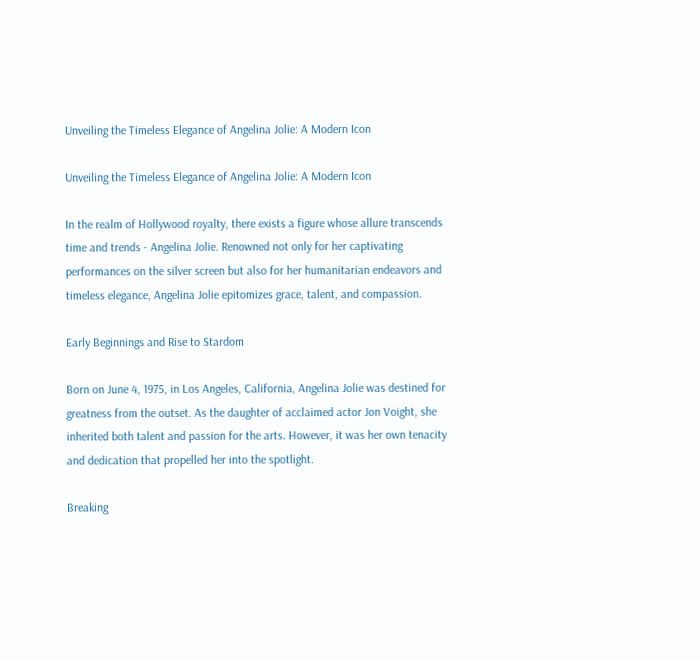Unveiling the Timeless Elegance of Angelina Jolie: A Modern Icon

Unveiling the Timeless Elegance of Angelina Jolie: A Modern Icon

In the realm of Hollywood royalty, there exists a figure whose allure transcends time and trends - Angelina Jolie. Renowned not only for her captivating performances on the silver screen but also for her humanitarian endeavors and timeless elegance, Angelina Jolie epitomizes grace, talent, and compassion.

Early Beginnings and Rise to Stardom

Born on June 4, 1975, in Los Angeles, California, Angelina Jolie was destined for greatness from the outset. As the daughter of acclaimed actor Jon Voight, she inherited both talent and passion for the arts. However, it was her own tenacity and dedication that propelled her into the spotlight.

Breaking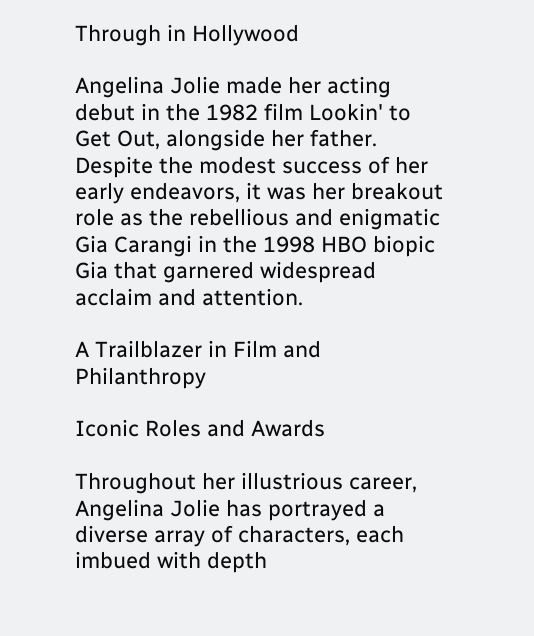Through in Hollywood

Angelina Jolie made her acting debut in the 1982 film Lookin' to Get Out, alongside her father. Despite the modest success of her early endeavors, it was her breakout role as the rebellious and enigmatic Gia Carangi in the 1998 HBO biopic Gia that garnered widespread acclaim and attention.

A Trailblazer in Film and Philanthropy

Iconic Roles and Awards

Throughout her illustrious career, Angelina Jolie has portrayed a diverse array of characters, each imbued with depth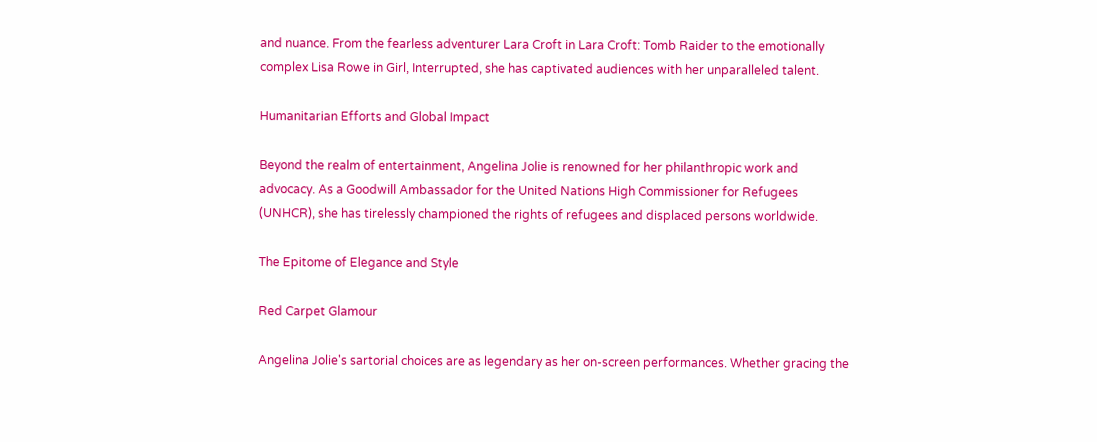and nuance. From the fearless adventurer Lara Croft in Lara Croft: Tomb Raider to the emotionally complex Lisa Rowe in Girl, Interrupted, she has captivated audiences with her unparalleled talent.

Humanitarian Efforts and Global Impact

Beyond the realm of entertainment, Angelina Jolie is renowned for her philanthropic work and advocacy. As a Goodwill Ambassador for the United Nations High Commissioner for Refugees (UNHCR), she has tirelessly championed the rights of refugees and displaced persons worldwide.

The Epitome of Elegance and Style

Red Carpet Glamour

Angelina Jolie's sartorial choices are as legendary as her on-screen performances. Whether gracing the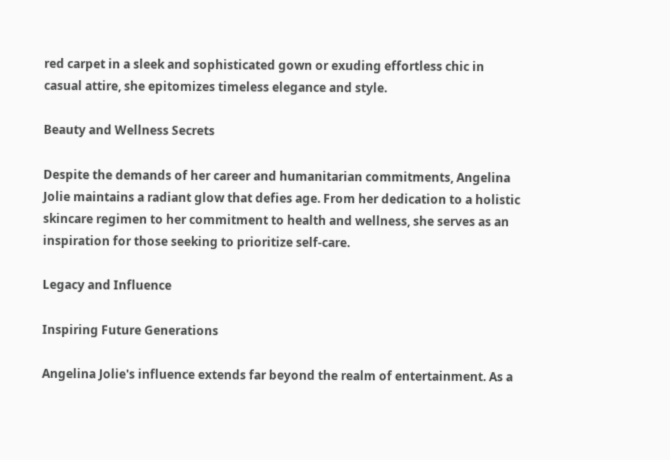red carpet in a sleek and sophisticated gown or exuding effortless chic in casual attire, she epitomizes timeless elegance and style.

Beauty and Wellness Secrets

Despite the demands of her career and humanitarian commitments, Angelina Jolie maintains a radiant glow that defies age. From her dedication to a holistic skincare regimen to her commitment to health and wellness, she serves as an inspiration for those seeking to prioritize self-care.

Legacy and Influence

Inspiring Future Generations

Angelina Jolie's influence extends far beyond the realm of entertainment. As a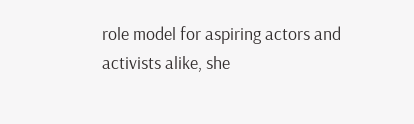role model for aspiring actors and activists alike, she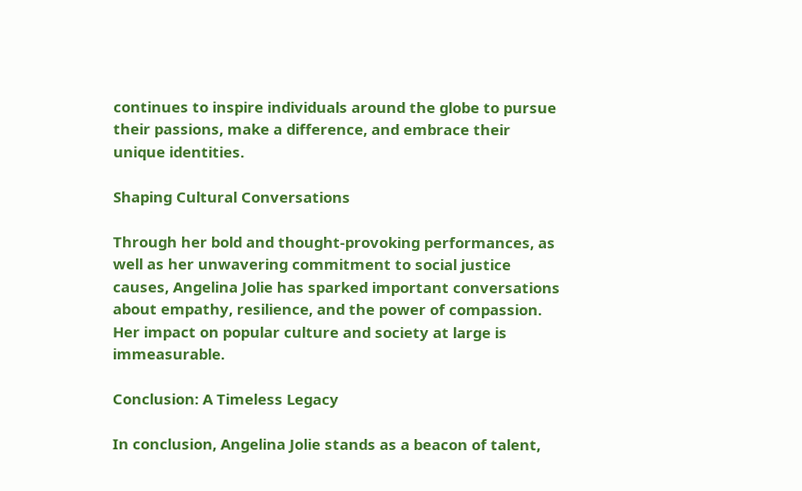continues to inspire individuals around the globe to pursue their passions, make a difference, and embrace their unique identities.

Shaping Cultural Conversations

Through her bold and thought-provoking performances, as well as her unwavering commitment to social justice causes, Angelina Jolie has sparked important conversations about empathy, resilience, and the power of compassion. Her impact on popular culture and society at large is immeasurable.

Conclusion: A Timeless Legacy

In conclusion, Angelina Jolie stands as a beacon of talent,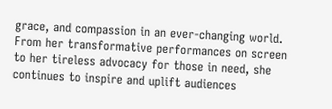grace, and compassion in an ever-changing world. From her transformative performances on screen to her tireless advocacy for those in need, she continues to inspire and uplift audiences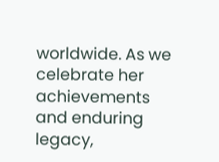worldwide. As we celebrate her achievements and enduring legacy,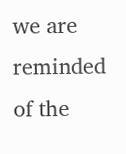we are reminded of the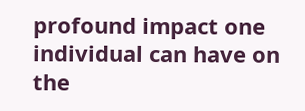profound impact one individual can have on the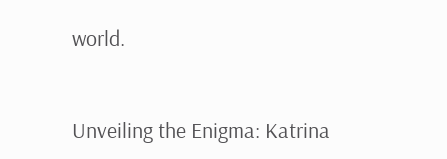world.


Unveiling the Enigma: Katrina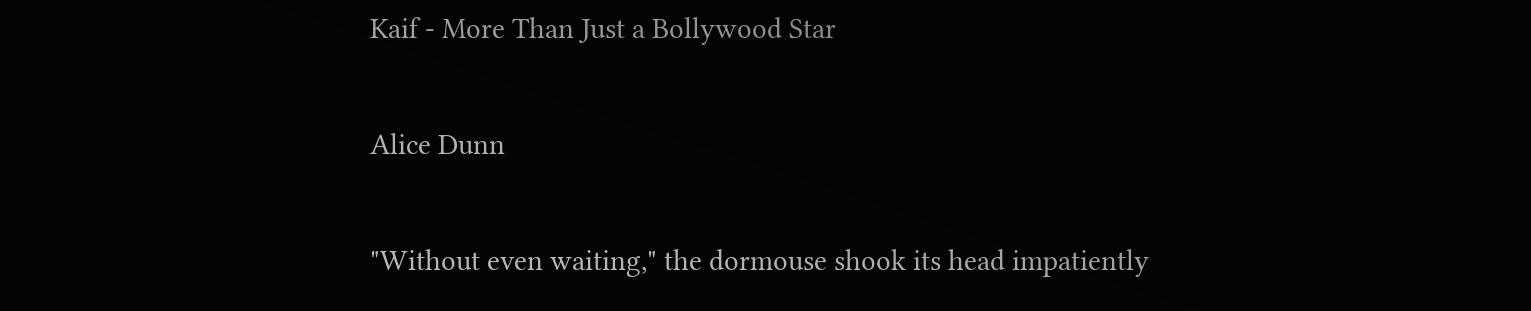Kaif - More Than Just a Bollywood Star

Alice Dunn

"Without even waiting," the dormouse shook its head impatiently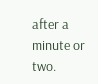after a minute or two.